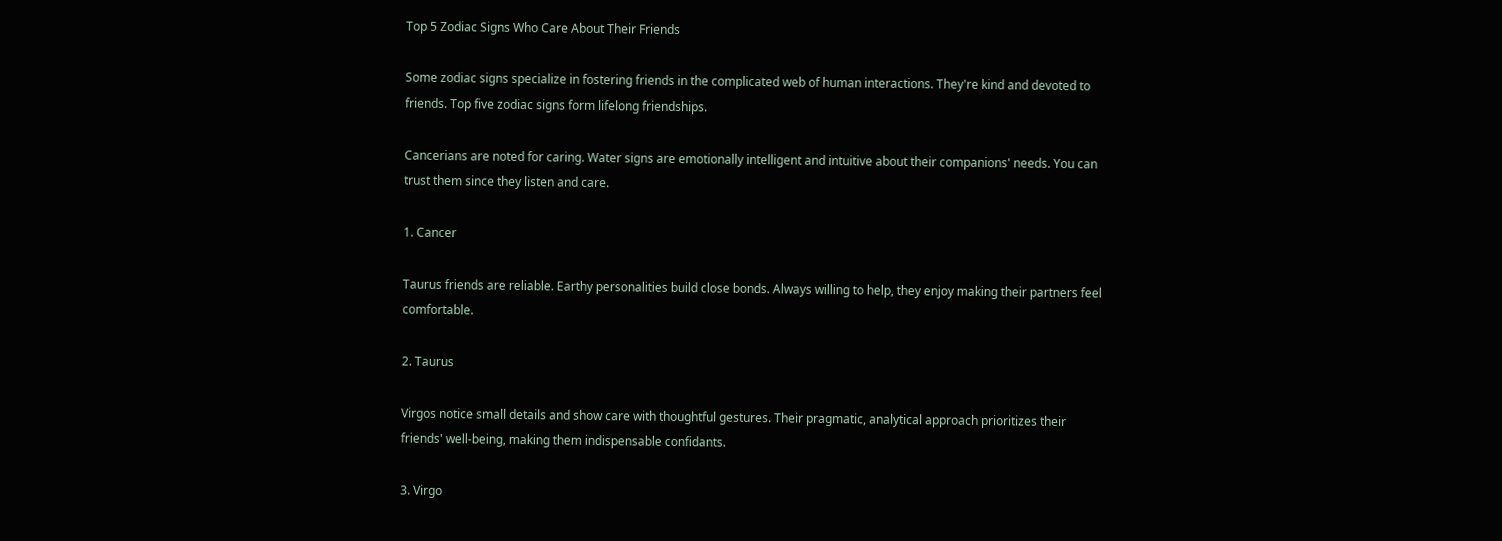Top 5 Zodiac Signs Who Care About Their Friends

Some zodiac signs specialize in fostering friends in the complicated web of human interactions. They're kind and devoted to friends. Top five zodiac signs form lifelong friendships.

Cancerians are noted for caring. Water signs are emotionally intelligent and intuitive about their companions' needs. You can trust them since they listen and care.

1. Cancer

Taurus friends are reliable. Earthy personalities build close bonds. Always willing to help, they enjoy making their partners feel comfortable.

2. Taurus

Virgos notice small details and show care with thoughtful gestures. Their pragmatic, analytical approach prioritizes their friends' well-being, making them indispensable confidants.

3. Virgo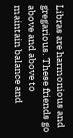Libras are harmonious and gregarious. These friends go above and above to maintain balance and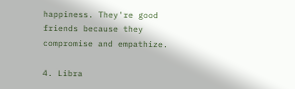happiness. They're good friends because they compromise and empathize.

4. Libra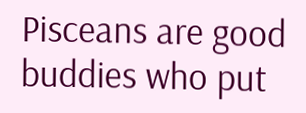Pisceans are good buddies who put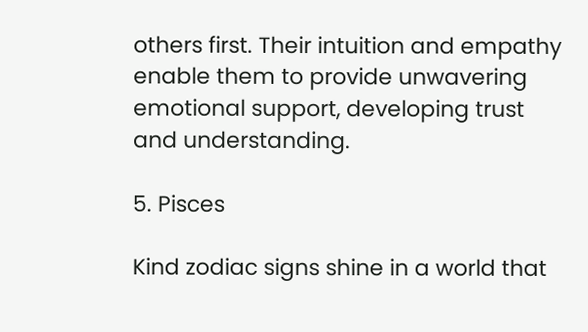others first. Their intuition and empathy enable them to provide unwavering emotional support, developing trust and understanding.

5. Pisces

Kind zodiac signs shine in a world that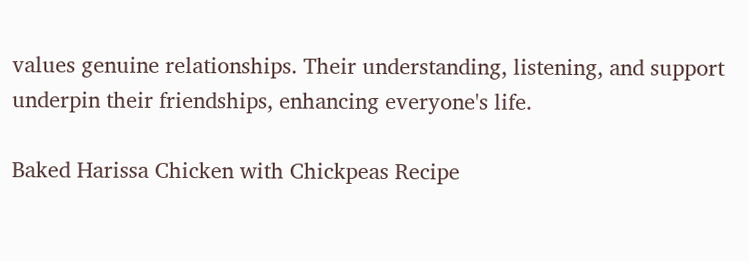values genuine relationships. Their understanding, listening, and support underpin their friendships, enhancing everyone's life.

Baked Harissa Chicken with Chickpeas Recipe